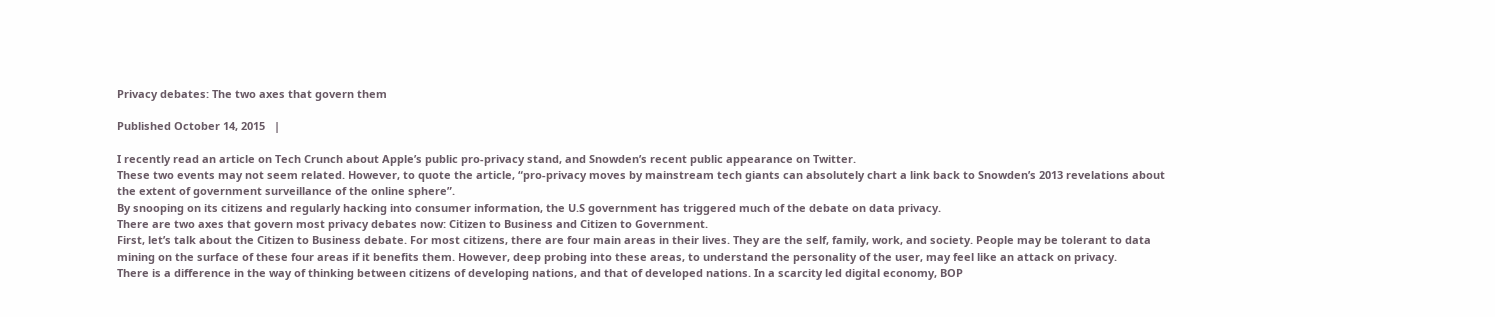Privacy debates: The two axes that govern them

Published October 14, 2015   |

I recently read an article on Tech Crunch about Apple’s public pro-privacy stand, and Snowden’s recent public appearance on Twitter.
These two events may not seem related. However, to quote the article, “pro-privacy moves by mainstream tech giants can absolutely chart a link back to Snowden’s 2013 revelations about the extent of government surveillance of the online sphere”.
By snooping on its citizens and regularly hacking into consumer information, the U.S government has triggered much of the debate on data privacy.
There are two axes that govern most privacy debates now: Citizen to Business and Citizen to Government.
First, let’s talk about the Citizen to Business debate. For most citizens, there are four main areas in their lives. They are the self, family, work, and society. People may be tolerant to data mining on the surface of these four areas if it benefits them. However, deep probing into these areas, to understand the personality of the user, may feel like an attack on privacy.
There is a difference in the way of thinking between citizens of developing nations, and that of developed nations. In a scarcity led digital economy, BOP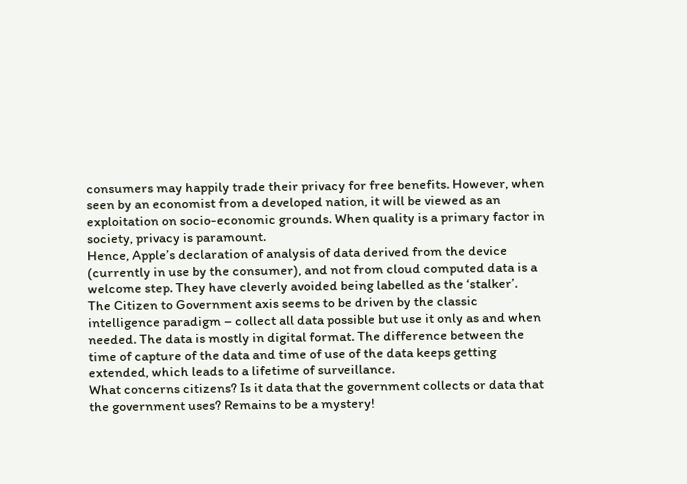consumers may happily trade their privacy for free benefits. However, when seen by an economist from a developed nation, it will be viewed as an exploitation on socio-economic grounds. When quality is a primary factor in society, privacy is paramount.
Hence, Apple’s declaration of analysis of data derived from the device (currently in use by the consumer), and not from cloud computed data is a welcome step. They have cleverly avoided being labelled as the ‘stalker’.
The Citizen to Government axis seems to be driven by the classic intelligence paradigm – collect all data possible but use it only as and when needed. The data is mostly in digital format. The difference between the time of capture of the data and time of use of the data keeps getting extended, which leads to a lifetime of surveillance.
What concerns citizens? Is it data that the government collects or data that the government uses? Remains to be a mystery!